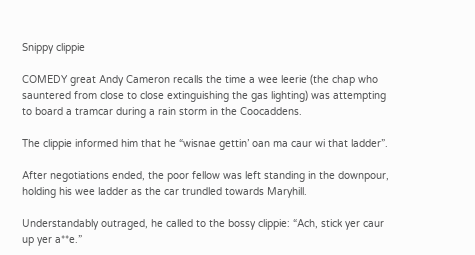Snippy clippie

COMEDY great Andy Cameron recalls the time a wee leerie (the chap who sauntered from close to close extinguishing the gas lighting) was attempting to board a tramcar during a rain storm in the Coocaddens.

The clippie informed him that he “wisnae gettin’ oan ma caur wi that ladder”.

After negotiations ended, the poor fellow was left standing in the downpour, holding his wee ladder as the car trundled towards Maryhill.

Understandably outraged, he called to the bossy clippie: “Ach, stick yer caur up yer a**e.”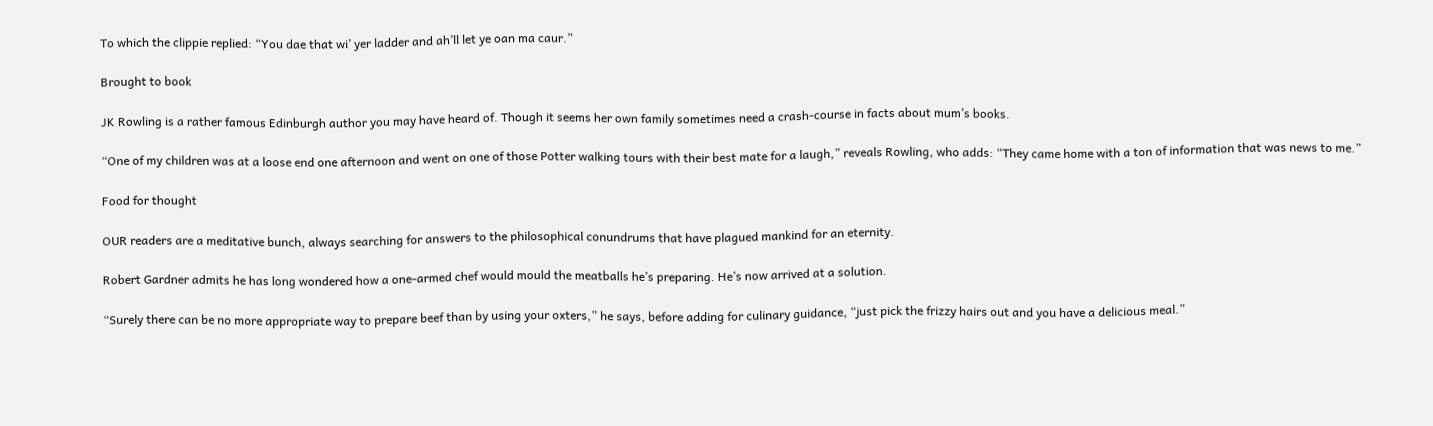To which the clippie replied: “You dae that wi’ yer ladder and ah’ll let ye oan ma caur.”

Brought to book

JK Rowling is a rather famous Edinburgh author you may have heard of. Though it seems her own family sometimes need a crash-course in facts about mum’s books.

“One of my children was at a loose end one afternoon and went on one of those Potter walking tours with their best mate for a laugh,” reveals Rowling, who adds: “They came home with a ton of information that was news to me.”

Food for thought

OUR readers are a meditative bunch, always searching for answers to the philosophical conundrums that have plagued mankind for an eternity.

Robert Gardner admits he has long wondered how a one-armed chef would mould the meatballs he’s preparing. He’s now arrived at a solution.

“Surely there can be no more appropriate way to prepare beef than by using your oxters,” he says, before adding for culinary guidance, “just pick the frizzy hairs out and you have a delicious meal.”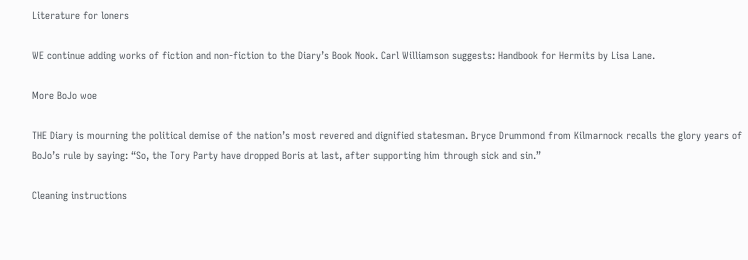Literature for loners

WE continue adding works of fiction and non-fiction to the Diary’s Book Nook. Carl Williamson suggests: Handbook for Hermits by Lisa Lane.

More BoJo woe

THE Diary is mourning the political demise of the nation’s most revered and dignified statesman. Bryce Drummond from Kilmarnock recalls the glory years of BoJo’s rule by saying: “So, the Tory Party have dropped Boris at last, after supporting him through sick and sin.”

Cleaning instructions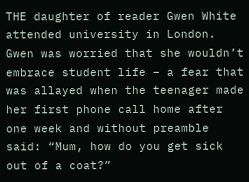THE daughter of reader Gwen White attended university in London. Gwen was worried that she wouldn’t embrace student life – a fear that was allayed when the teenager made her first phone call home after one week and without preamble said: “Mum, how do you get sick out of a coat?”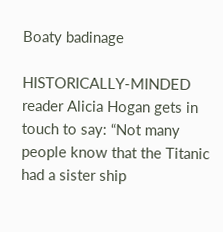Boaty badinage

HISTORICALLY-MINDED reader Alicia Hogan gets in touch to say: “Not many people know that the Titanic had a sister ship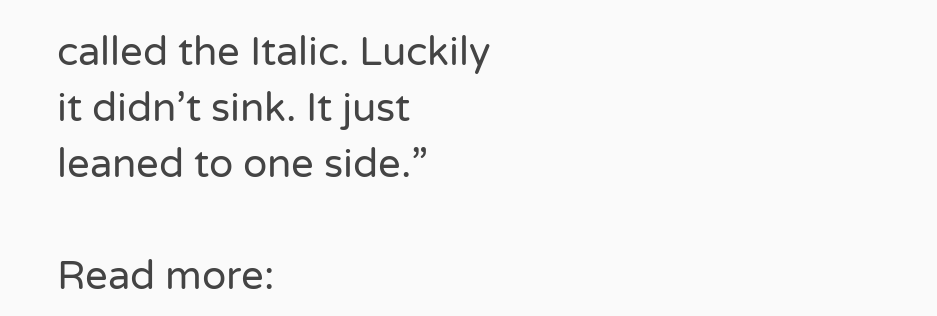called the Italic. Luckily it didn’t sink. It just leaned to one side.”

Read more: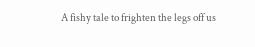A fishy tale to frighten the legs off us